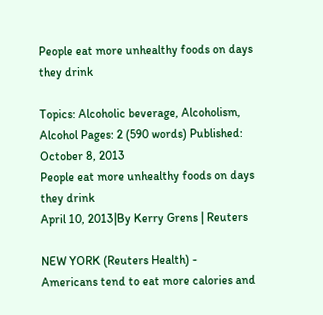People eat more unhealthy foods on days they drink

Topics: Alcoholic beverage, Alcoholism, Alcohol Pages: 2 (590 words) Published: October 8, 2013
People eat more unhealthy foods on days they drink
April 10, 2013|By Kerry Grens | Reuters

NEW YORK (Reuters Health) - Americans tend to eat more calories and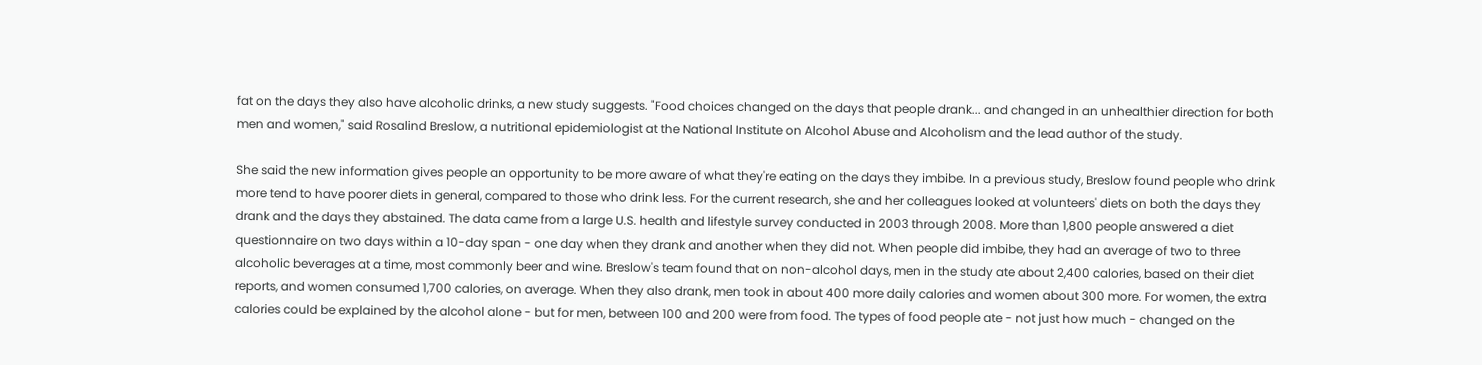fat on the days they also have alcoholic drinks, a new study suggests. "Food choices changed on the days that people drank... and changed in an unhealthier direction for both men and women," said Rosalind Breslow, a nutritional epidemiologist at the National Institute on Alcohol Abuse and Alcoholism and the lead author of the study.

She said the new information gives people an opportunity to be more aware of what they're eating on the days they imbibe. In a previous study, Breslow found people who drink more tend to have poorer diets in general, compared to those who drink less. For the current research, she and her colleagues looked at volunteers' diets on both the days they drank and the days they abstained. The data came from a large U.S. health and lifestyle survey conducted in 2003 through 2008. More than 1,800 people answered a diet questionnaire on two days within a 10-day span - one day when they drank and another when they did not. When people did imbibe, they had an average of two to three alcoholic beverages at a time, most commonly beer and wine. Breslow's team found that on non-alcohol days, men in the study ate about 2,400 calories, based on their diet reports, and women consumed 1,700 calories, on average. When they also drank, men took in about 400 more daily calories and women about 300 more. For women, the extra calories could be explained by the alcohol alone - but for men, between 100 and 200 were from food. The types of food people ate - not just how much - changed on the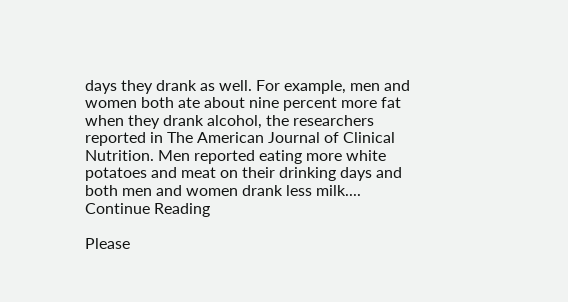days they drank as well. For example, men and women both ate about nine percent more fat when they drank alcohol, the researchers reported in The American Journal of Clinical Nutrition. Men reported eating more white potatoes and meat on their drinking days and both men and women drank less milk....
Continue Reading

Please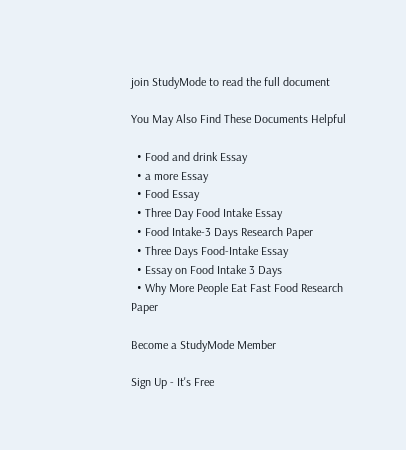join StudyMode to read the full document

You May Also Find These Documents Helpful

  • Food and drink Essay
  • a more Essay
  • Food Essay
  • Three Day Food Intake Essay
  • Food Intake-3 Days Research Paper
  • Three Days Food-Intake Essay
  • Essay on Food Intake 3 Days
  • Why More People Eat Fast Food Research Paper

Become a StudyMode Member

Sign Up - It's Free